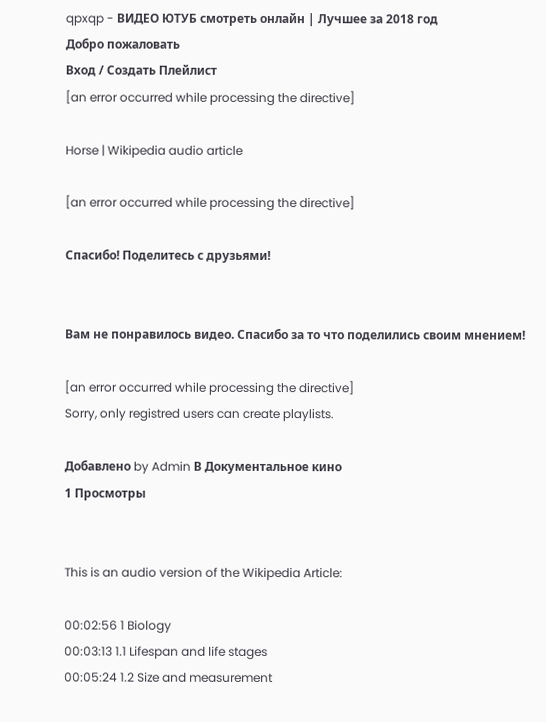qpxqp - ВИДЕО ЮТУБ смотреть онлайн | Лучшее за 2018 год
Добро пожаловать
Вход / Создать Плейлист
[an error occurred while processing the directive]

Horse | Wikipedia audio article

[an error occurred while processing the directive]

Спасибо! Поделитесь с друзьями!


Вам не понравилось видео. Спасибо за то что поделились своим мнением!

[an error occurred while processing the directive]
Sorry, only registred users can create playlists.

Добавлено by Admin В Документальное кино
1 Просмотры


This is an audio version of the Wikipedia Article:

00:02:56 1 Biology
00:03:13 1.1 Lifespan and life stages
00:05:24 1.2 Size and measurement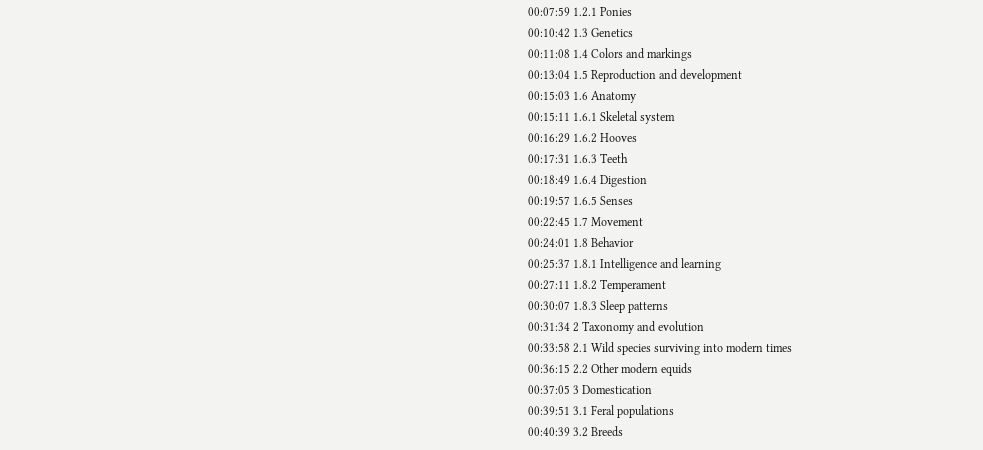00:07:59 1.2.1 Ponies
00:10:42 1.3 Genetics
00:11:08 1.4 Colors and markings
00:13:04 1.5 Reproduction and development
00:15:03 1.6 Anatomy
00:15:11 1.6.1 Skeletal system
00:16:29 1.6.2 Hooves
00:17:31 1.6.3 Teeth
00:18:49 1.6.4 Digestion
00:19:57 1.6.5 Senses
00:22:45 1.7 Movement
00:24:01 1.8 Behavior
00:25:37 1.8.1 Intelligence and learning
00:27:11 1.8.2 Temperament
00:30:07 1.8.3 Sleep patterns
00:31:34 2 Taxonomy and evolution
00:33:58 2.1 Wild species surviving into modern times
00:36:15 2.2 Other modern equids
00:37:05 3 Domestication
00:39:51 3.1 Feral populations
00:40:39 3.2 Breeds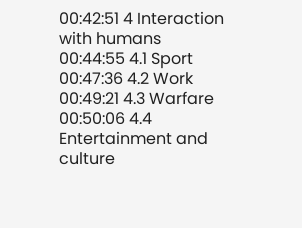00:42:51 4 Interaction with humans
00:44:55 4.1 Sport
00:47:36 4.2 Work
00:49:21 4.3 Warfare
00:50:06 4.4 Entertainment and culture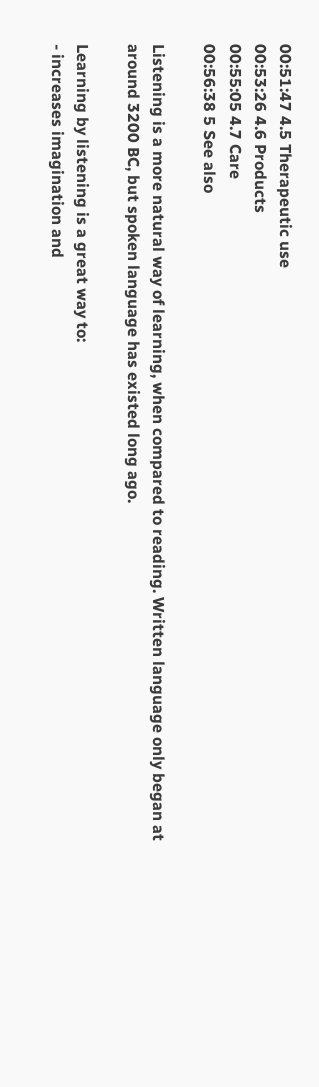00:51:47 4.5 Therapeutic use
00:53:26 4.6 Products
00:55:05 4.7 Care
00:56:38 5 See also

Listening is a more natural way of learning, when compared to reading. Written language only began at around 3200 BC, but spoken language has existed long ago.

Learning by listening is a great way to:
- increases imagination and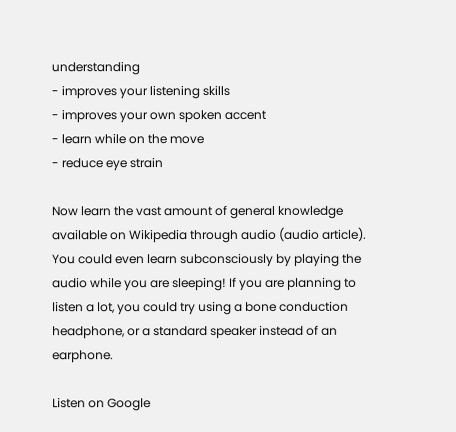understanding
- improves your listening skills
- improves your own spoken accent
- learn while on the move
- reduce eye strain

Now learn the vast amount of general knowledge available on Wikipedia through audio (audio article). You could even learn subconsciously by playing the audio while you are sleeping! If you are planning to listen a lot, you could try using a bone conduction headphone, or a standard speaker instead of an earphone.

Listen on Google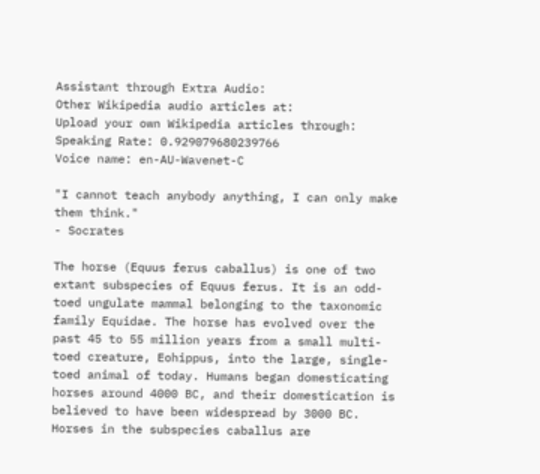Assistant through Extra Audio:
Other Wikipedia audio articles at:
Upload your own Wikipedia articles through:
Speaking Rate: 0.929079680239766
Voice name: en-AU-Wavenet-C

"I cannot teach anybody anything, I can only make them think."
- Socrates

The horse (Equus ferus caballus) is one of two extant subspecies of Equus ferus. It is an odd-toed ungulate mammal belonging to the taxonomic family Equidae. The horse has evolved over the past 45 to 55 million years from a small multi-toed creature, Eohippus, into the large, single-toed animal of today. Humans began domesticating horses around 4000 BC, and their domestication is believed to have been widespread by 3000 BC. Horses in the subspecies caballus are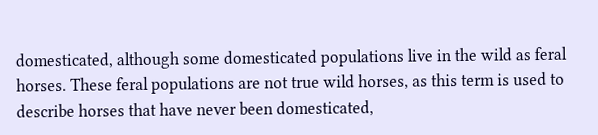domesticated, although some domesticated populations live in the wild as feral horses. These feral populations are not true wild horses, as this term is used to describe horses that have never been domesticated,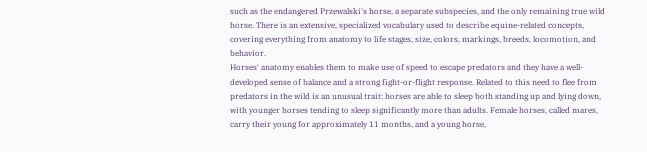such as the endangered Przewalski's horse, a separate subspecies, and the only remaining true wild horse. There is an extensive, specialized vocabulary used to describe equine-related concepts, covering everything from anatomy to life stages, size, colors, markings, breeds, locomotion, and behavior.
Horses' anatomy enables them to make use of speed to escape predators and they have a well-developed sense of balance and a strong fight-or-flight response. Related to this need to flee from predators in the wild is an unusual trait: horses are able to sleep both standing up and lying down, with younger horses tending to sleep significantly more than adults. Female horses, called mares, carry their young for approximately 11 months, and a young horse,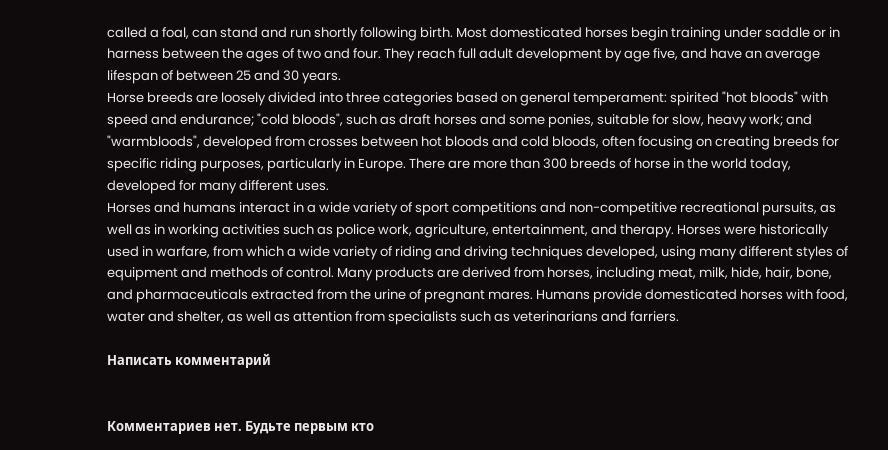called a foal, can stand and run shortly following birth. Most domesticated horses begin training under saddle or in harness between the ages of two and four. They reach full adult development by age five, and have an average lifespan of between 25 and 30 years.
Horse breeds are loosely divided into three categories based on general temperament: spirited "hot bloods" with speed and endurance; "cold bloods", such as draft horses and some ponies, suitable for slow, heavy work; and "warmbloods", developed from crosses between hot bloods and cold bloods, often focusing on creating breeds for specific riding purposes, particularly in Europe. There are more than 300 breeds of horse in the world today, developed for many different uses.
Horses and humans interact in a wide variety of sport competitions and non-competitive recreational pursuits, as well as in working activities such as police work, agriculture, entertainment, and therapy. Horses were historically used in warfare, from which a wide variety of riding and driving techniques developed, using many different styles of equipment and methods of control. Many products are derived from horses, including meat, milk, hide, hair, bone, and pharmaceuticals extracted from the urine of pregnant mares. Humans provide domesticated horses with food, water and shelter, as well as attention from specialists such as veterinarians and farriers.

Написать комментарий


Комментариев нет. Будьте первым кто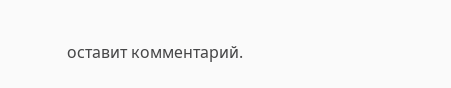оставит комментарий.